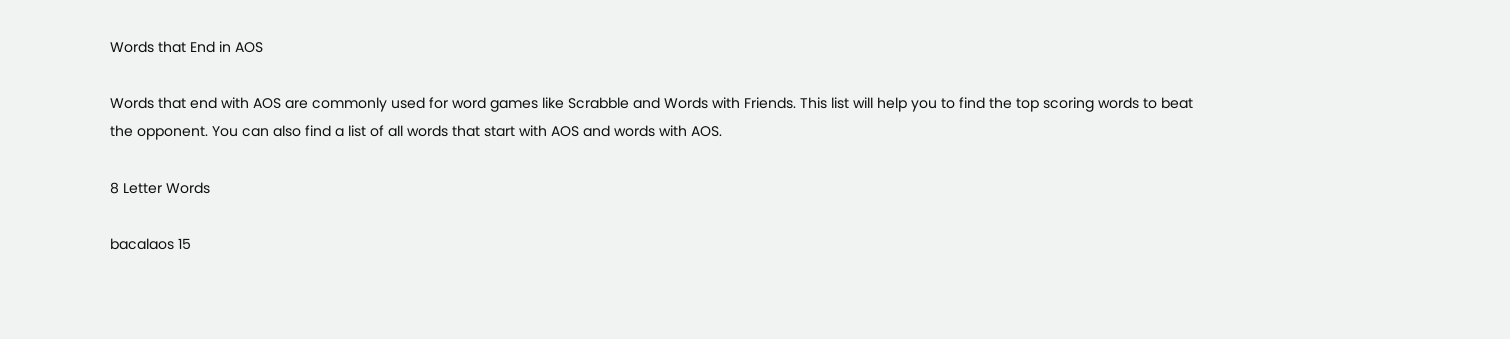Words that End in AOS

Words that end with AOS are commonly used for word games like Scrabble and Words with Friends. This list will help you to find the top scoring words to beat the opponent. You can also find a list of all words that start with AOS and words with AOS.

8 Letter Words

bacalaos 15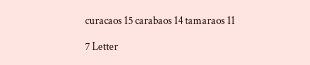curacaos 15 carabaos 14 tamaraos 11

7 Letter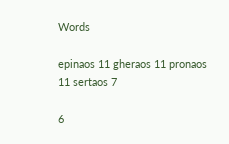Words

epinaos 11 gheraos 11 pronaos 11 sertaos 7

6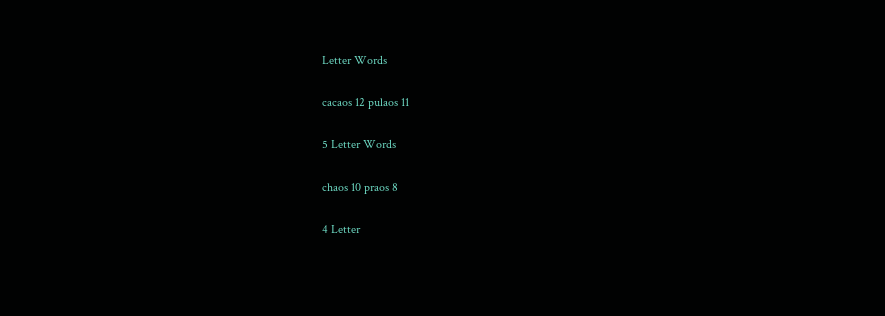Letter Words

cacaos 12 pulaos 11

5 Letter Words

chaos 10 praos 8

4 Letter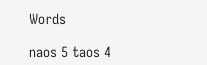Words

naos 5 taos 4